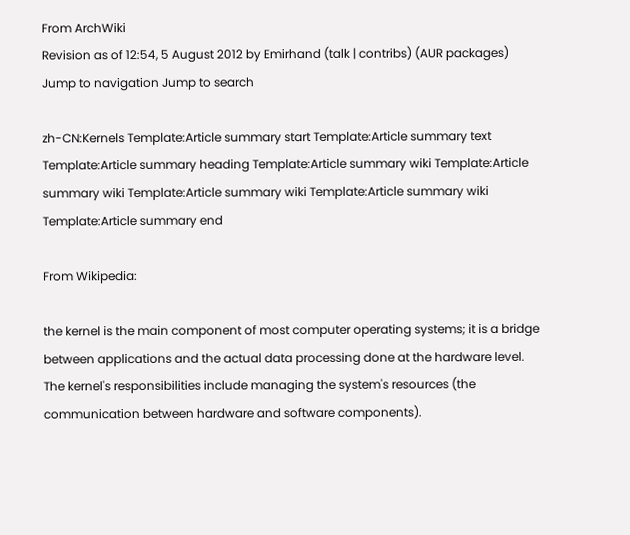From ArchWiki
Revision as of 12:54, 5 August 2012 by Emirhand (talk | contribs) (AUR packages)
Jump to navigation Jump to search

zh-CN:Kernels Template:Article summary start Template:Article summary text Template:Article summary heading Template:Article summary wiki Template:Article summary wiki Template:Article summary wiki Template:Article summary wiki Template:Article summary end

From Wikipedia:

the kernel is the main component of most computer operating systems; it is a bridge between applications and the actual data processing done at the hardware level. The kernel's responsibilities include managing the system's resources (the communication between hardware and software components).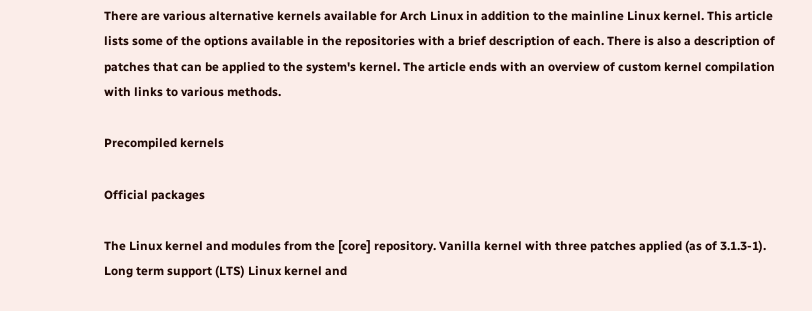There are various alternative kernels available for Arch Linux in addition to the mainline Linux kernel. This article lists some of the options available in the repositories with a brief description of each. There is also a description of patches that can be applied to the system's kernel. The article ends with an overview of custom kernel compilation with links to various methods.

Precompiled kernels

Official packages

The Linux kernel and modules from the [core] repository. Vanilla kernel with three patches applied (as of 3.1.3-1).
Long term support (LTS) Linux kernel and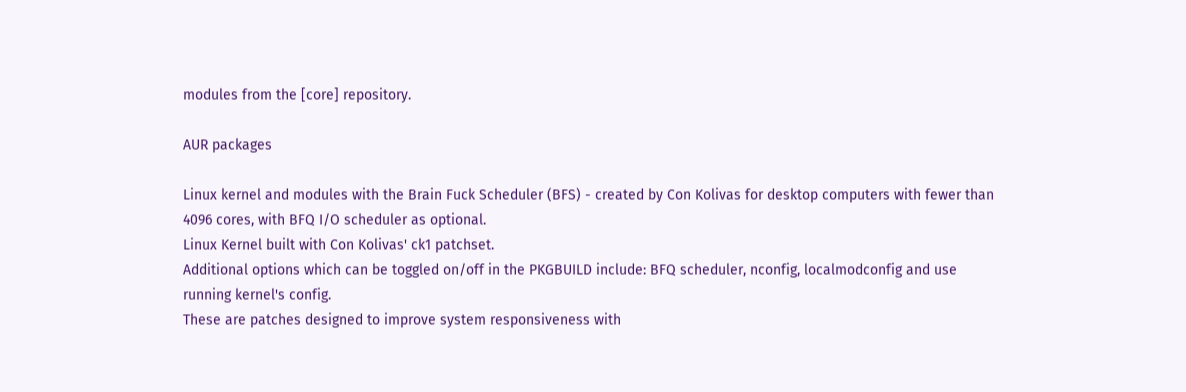modules from the [core] repository.

AUR packages

Linux kernel and modules with the Brain Fuck Scheduler (BFS) - created by Con Kolivas for desktop computers with fewer than 4096 cores, with BFQ I/O scheduler as optional.
Linux Kernel built with Con Kolivas' ck1 patchset.
Additional options which can be toggled on/off in the PKGBUILD include: BFQ scheduler, nconfig, localmodconfig and use running kernel's config.
These are patches designed to improve system responsiveness with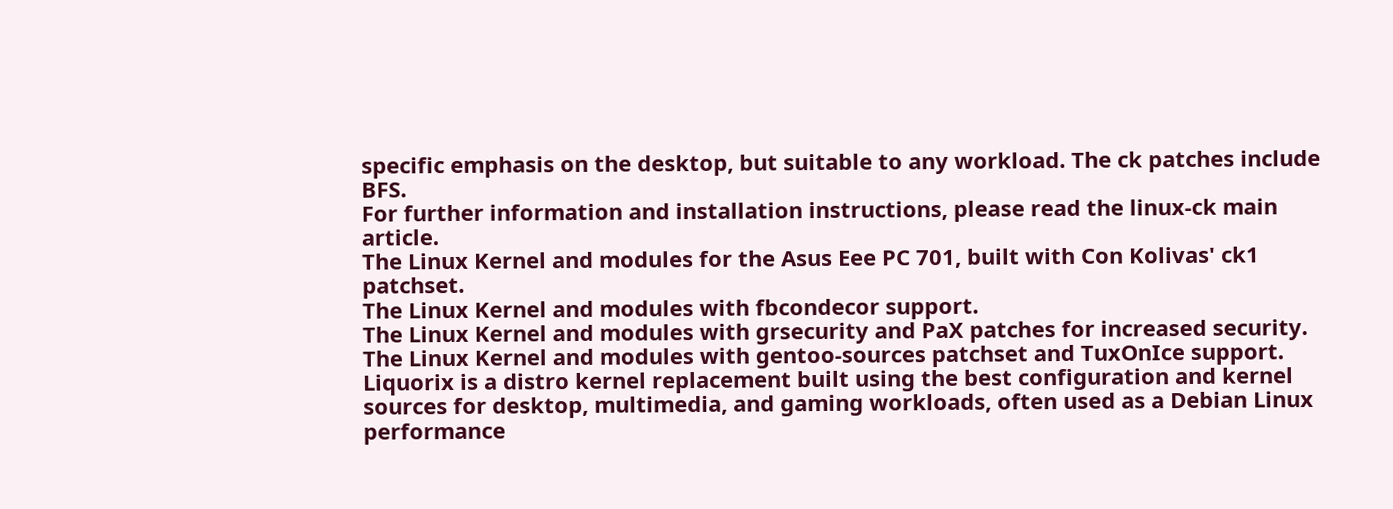specific emphasis on the desktop, but suitable to any workload. The ck patches include BFS.
For further information and installation instructions, please read the linux-ck main article.
The Linux Kernel and modules for the Asus Eee PC 701, built with Con Kolivas' ck1 patchset.
The Linux Kernel and modules with fbcondecor support.
The Linux Kernel and modules with grsecurity and PaX patches for increased security.
The Linux Kernel and modules with gentoo-sources patchset and TuxOnIce support.
Liquorix is a distro kernel replacement built using the best configuration and kernel sources for desktop, multimedia, and gaming workloads, often used as a Debian Linux performance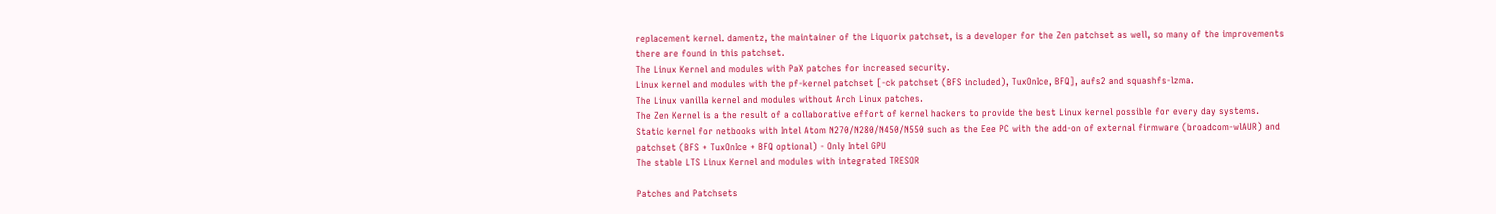replacement kernel. damentz, the maintainer of the Liquorix patchset, is a developer for the Zen patchset as well, so many of the improvements there are found in this patchset.
The Linux Kernel and modules with PaX patches for increased security.
Linux kernel and modules with the pf-kernel patchset [-ck patchset (BFS included), TuxOnIce, BFQ], aufs2 and squashfs-lzma.
The Linux vanilla kernel and modules without Arch Linux patches.
The Zen Kernel is a the result of a collaborative effort of kernel hackers to provide the best Linux kernel possible for every day systems.
Static kernel for netbooks with Intel Atom N270/N280/N450/N550 such as the Eee PC with the add-on of external firmware (broadcom-wlAUR) and patchset (BFS + TuxOnIce + BFQ optional) - Only Intel GPU
The stable LTS Linux Kernel and modules with integrated TRESOR

Patches and Patchsets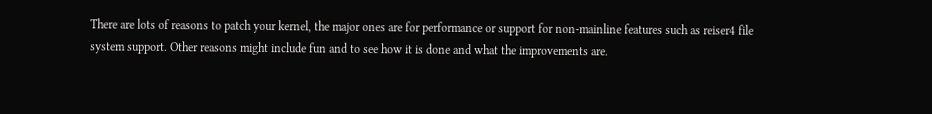There are lots of reasons to patch your kernel, the major ones are for performance or support for non-mainline features such as reiser4 file system support. Other reasons might include fun and to see how it is done and what the improvements are.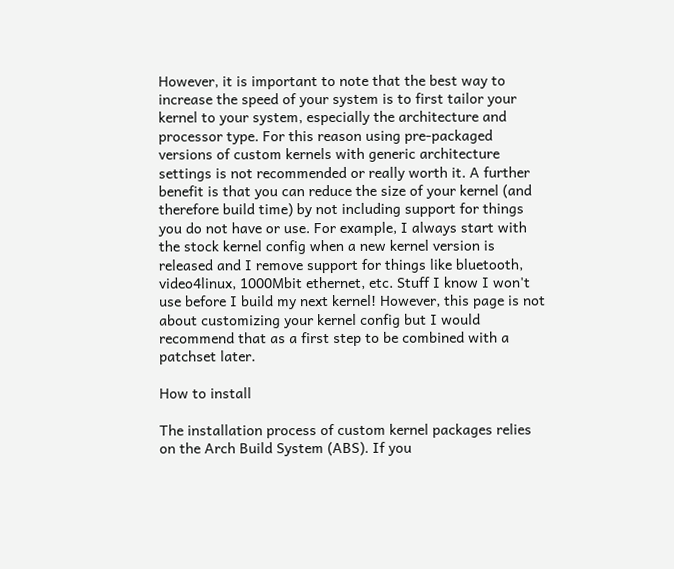However, it is important to note that the best way to increase the speed of your system is to first tailor your kernel to your system, especially the architecture and processor type. For this reason using pre-packaged versions of custom kernels with generic architecture settings is not recommended or really worth it. A further benefit is that you can reduce the size of your kernel (and therefore build time) by not including support for things you do not have or use. For example, I always start with the stock kernel config when a new kernel version is released and I remove support for things like bluetooth, video4linux, 1000Mbit ethernet, etc. Stuff I know I won't use before I build my next kernel! However, this page is not about customizing your kernel config but I would recommend that as a first step to be combined with a patchset later.

How to install

The installation process of custom kernel packages relies on the Arch Build System (ABS). If you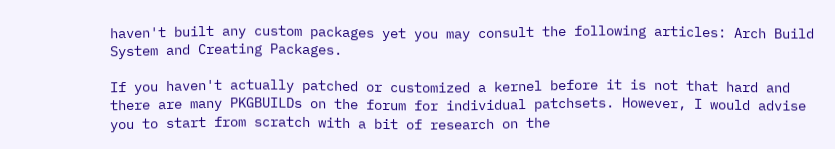haven't built any custom packages yet you may consult the following articles: Arch Build System and Creating Packages.

If you haven't actually patched or customized a kernel before it is not that hard and there are many PKGBUILDs on the forum for individual patchsets. However, I would advise you to start from scratch with a bit of research on the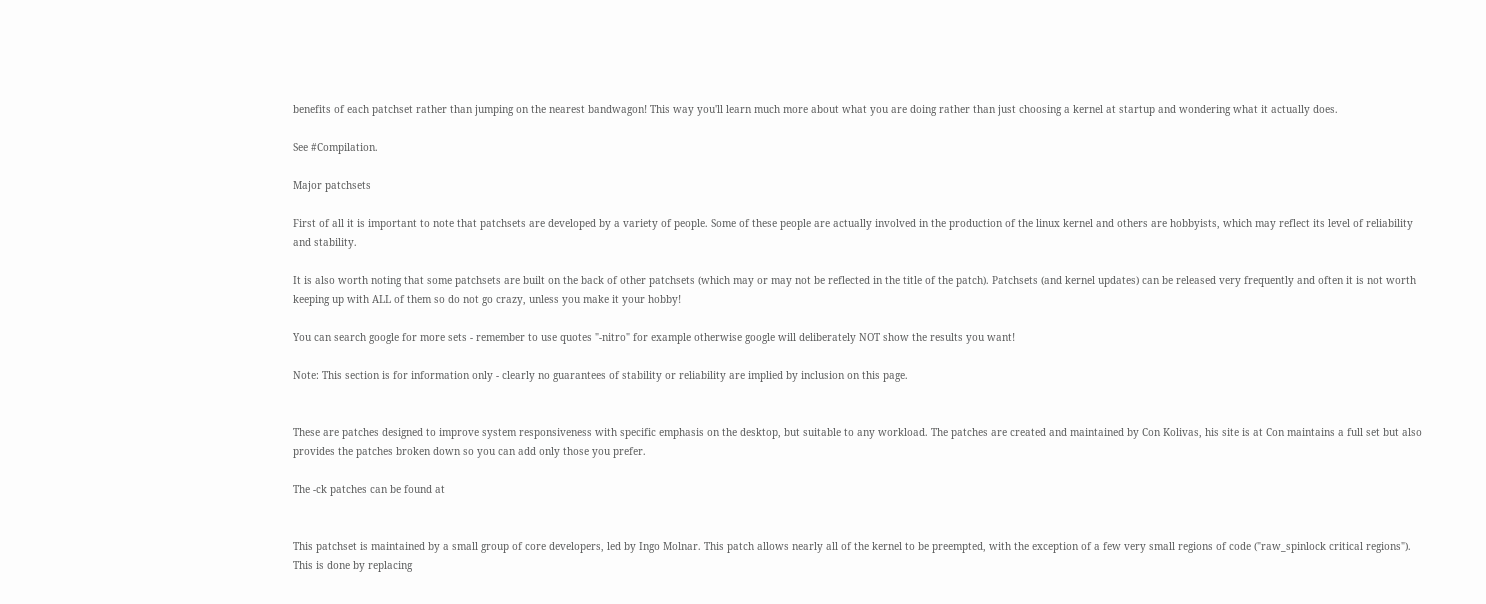benefits of each patchset rather than jumping on the nearest bandwagon! This way you'll learn much more about what you are doing rather than just choosing a kernel at startup and wondering what it actually does.

See #Compilation.

Major patchsets

First of all it is important to note that patchsets are developed by a variety of people. Some of these people are actually involved in the production of the linux kernel and others are hobbyists, which may reflect its level of reliability and stability.

It is also worth noting that some patchsets are built on the back of other patchsets (which may or may not be reflected in the title of the patch). Patchsets (and kernel updates) can be released very frequently and often it is not worth keeping up with ALL of them so do not go crazy, unless you make it your hobby!

You can search google for more sets - remember to use quotes "-nitro" for example otherwise google will deliberately NOT show the results you want!

Note: This section is for information only - clearly no guarantees of stability or reliability are implied by inclusion on this page.


These are patches designed to improve system responsiveness with specific emphasis on the desktop, but suitable to any workload. The patches are created and maintained by Con Kolivas, his site is at Con maintains a full set but also provides the patches broken down so you can add only those you prefer.

The -ck patches can be found at


This patchset is maintained by a small group of core developers, led by Ingo Molnar. This patch allows nearly all of the kernel to be preempted, with the exception of a few very small regions of code ("raw_spinlock critical regions"). This is done by replacing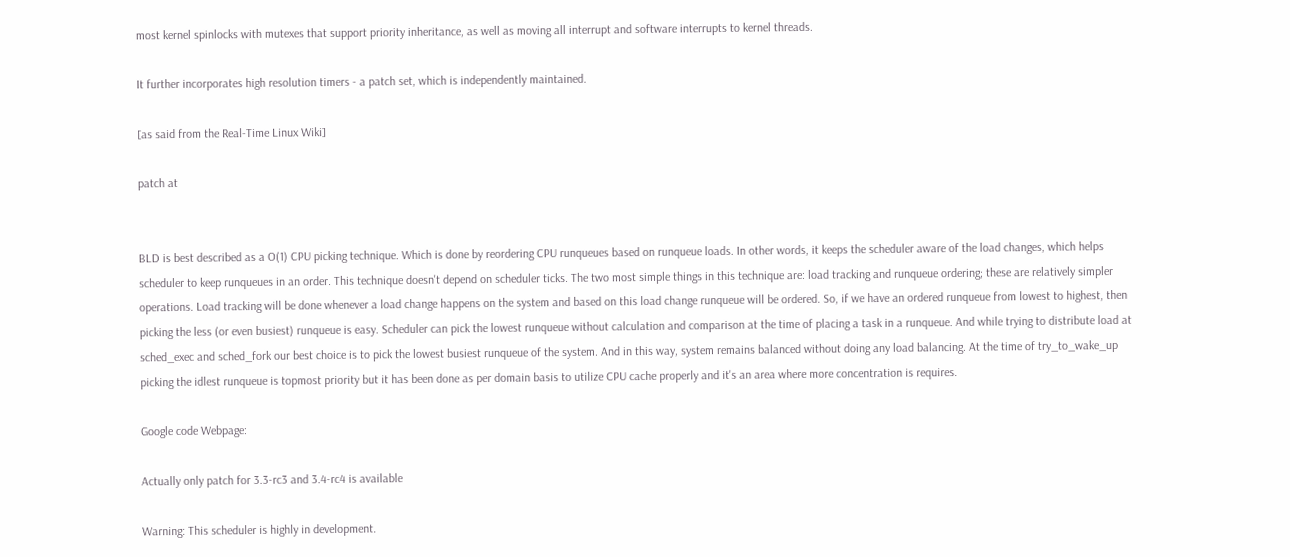most kernel spinlocks with mutexes that support priority inheritance, as well as moving all interrupt and software interrupts to kernel threads.

It further incorporates high resolution timers - a patch set, which is independently maintained.

[as said from the Real-Time Linux Wiki]

patch at


BLD is best described as a O(1) CPU picking technique. Which is done by reordering CPU runqueues based on runqueue loads. In other words, it keeps the scheduler aware of the load changes, which helps scheduler to keep runqueues in an order. This technique doesn't depend on scheduler ticks. The two most simple things in this technique are: load tracking and runqueue ordering; these are relatively simpler operations. Load tracking will be done whenever a load change happens on the system and based on this load change runqueue will be ordered. So, if we have an ordered runqueue from lowest to highest, then picking the less (or even busiest) runqueue is easy. Scheduler can pick the lowest runqueue without calculation and comparison at the time of placing a task in a runqueue. And while trying to distribute load at sched_exec and sched_fork our best choice is to pick the lowest busiest runqueue of the system. And in this way, system remains balanced without doing any load balancing. At the time of try_to_wake_up picking the idlest runqueue is topmost priority but it has been done as per domain basis to utilize CPU cache properly and it's an area where more concentration is requires.

Google code Webpage:

Actually only patch for 3.3-rc3 and 3.4-rc4 is available

Warning: This scheduler is highly in development.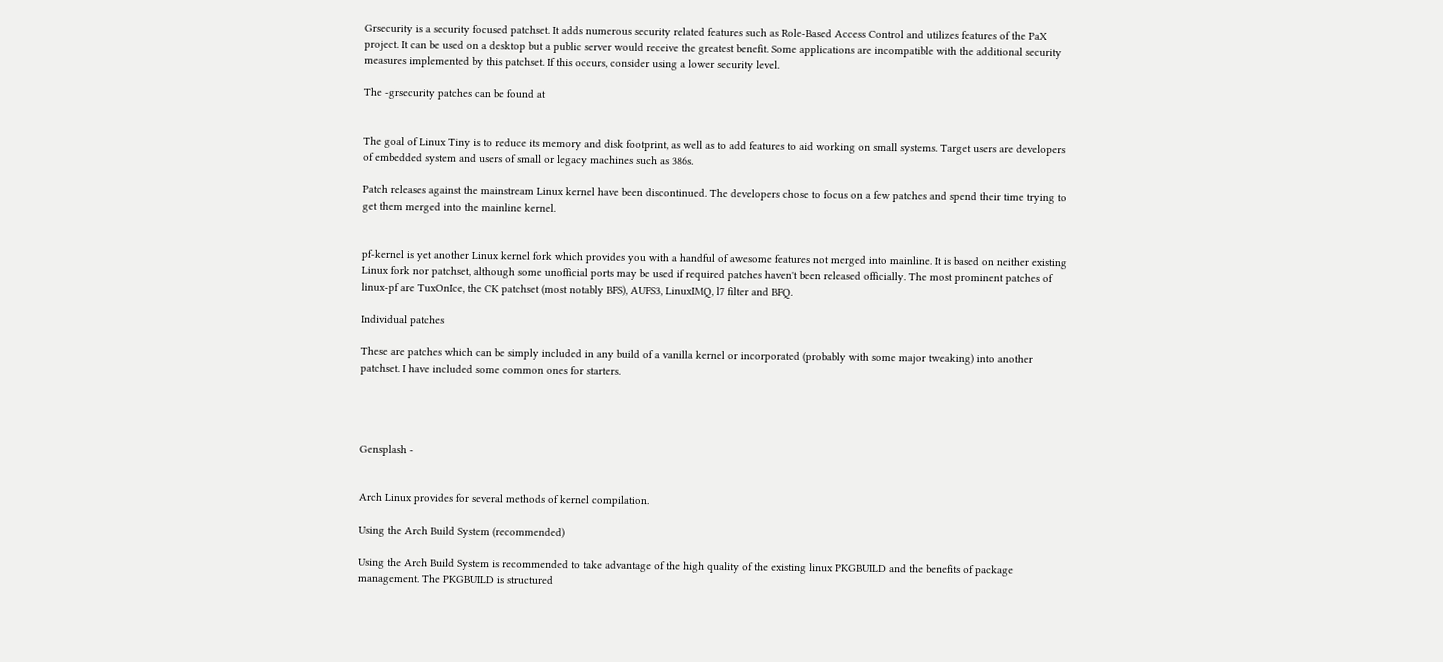Grsecurity is a security focused patchset. It adds numerous security related features such as Role-Based Access Control and utilizes features of the PaX project. It can be used on a desktop but a public server would receive the greatest benefit. Some applications are incompatible with the additional security measures implemented by this patchset. If this occurs, consider using a lower security level.

The -grsecurity patches can be found at


The goal of Linux Tiny is to reduce its memory and disk footprint, as well as to add features to aid working on small systems. Target users are developers of embedded system and users of small or legacy machines such as 386s.

Patch releases against the mainstream Linux kernel have been discontinued. The developers chose to focus on a few patches and spend their time trying to get them merged into the mainline kernel.


pf-kernel is yet another Linux kernel fork which provides you with a handful of awesome features not merged into mainline. It is based on neither existing Linux fork nor patchset, although some unofficial ports may be used if required patches haven't been released officially. The most prominent patches of linux-pf are TuxOnIce, the CK patchset (most notably BFS), AUFS3, LinuxIMQ, l7 filter and BFQ.

Individual patches

These are patches which can be simply included in any build of a vanilla kernel or incorporated (probably with some major tweaking) into another patchset. I have included some common ones for starters.




Gensplash -


Arch Linux provides for several methods of kernel compilation.

Using the Arch Build System (recommended)

Using the Arch Build System is recommended to take advantage of the high quality of the existing linux PKGBUILD and the benefits of package management. The PKGBUILD is structured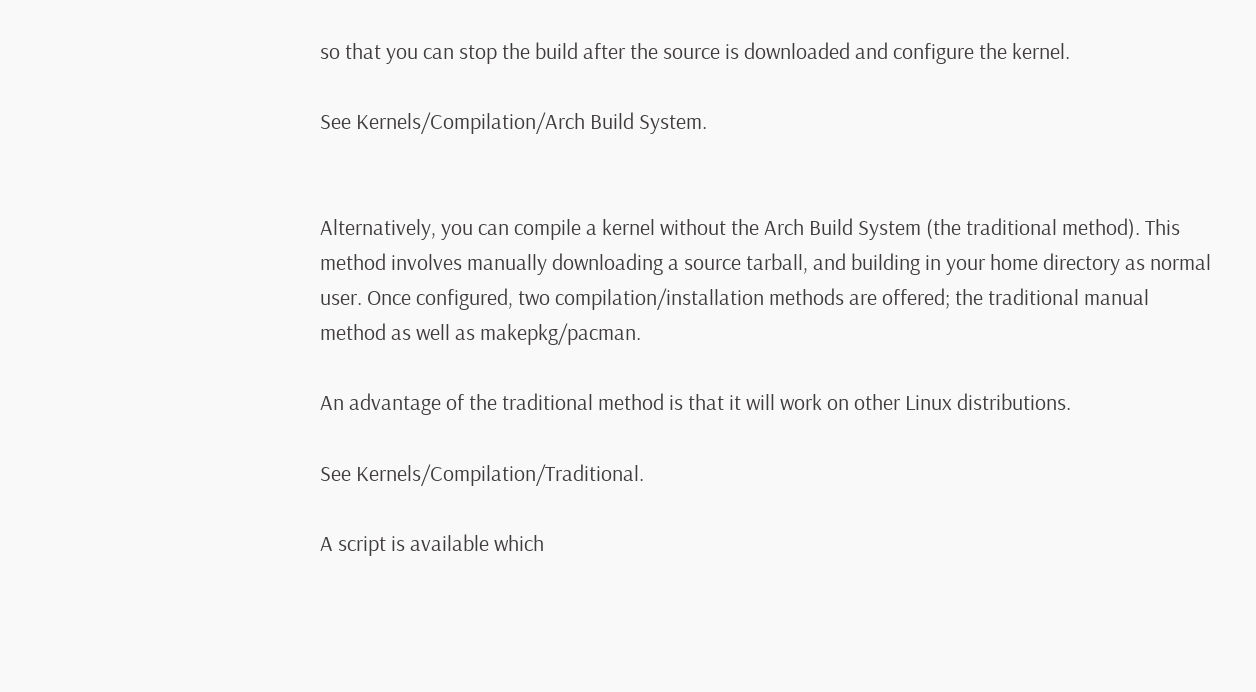so that you can stop the build after the source is downloaded and configure the kernel.

See Kernels/Compilation/Arch Build System.


Alternatively, you can compile a kernel without the Arch Build System (the traditional method). This method involves manually downloading a source tarball, and building in your home directory as normal user. Once configured, two compilation/installation methods are offered; the traditional manual method as well as makepkg/pacman.

An advantage of the traditional method is that it will work on other Linux distributions.

See Kernels/Compilation/Traditional.

A script is available which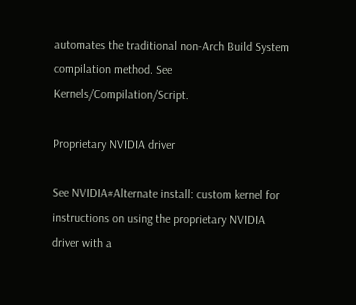automates the traditional non-Arch Build System compilation method. See Kernels/Compilation/Script.

Proprietary NVIDIA driver

See NVIDIA#Alternate install: custom kernel for instructions on using the proprietary NVIDIA driver with a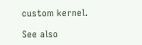custom kernel.

See also